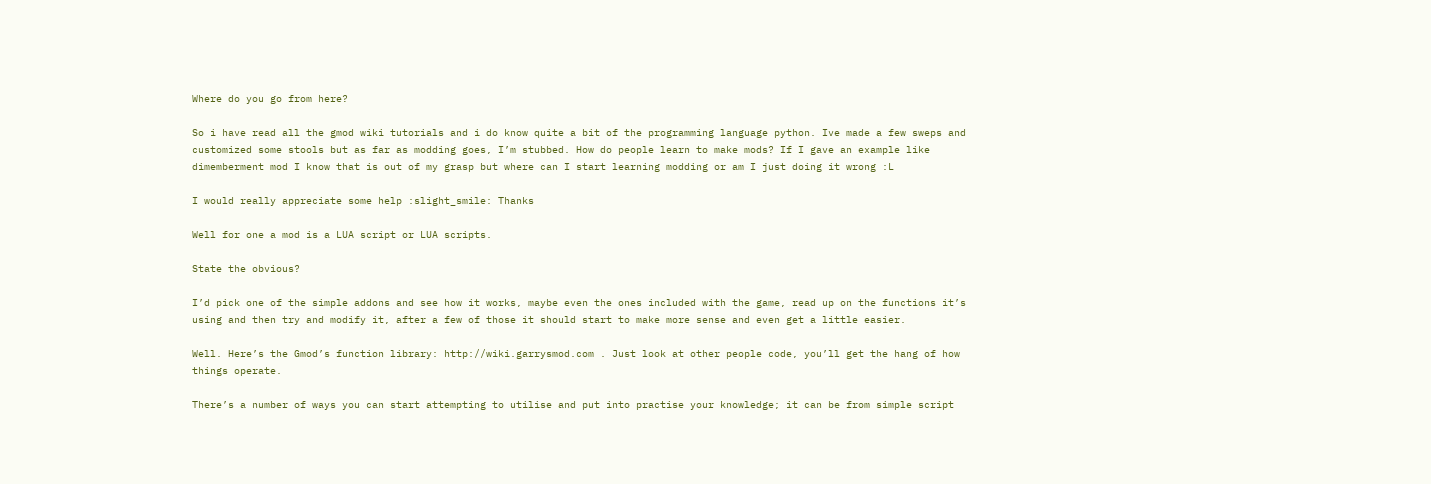Where do you go from here?

So i have read all the gmod wiki tutorials and i do know quite a bit of the programming language python. Ive made a few sweps and customized some stools but as far as modding goes, I’m stubbed. How do people learn to make mods? If I gave an example like dimemberment mod I know that is out of my grasp but where can I start learning modding or am I just doing it wrong :L

I would really appreciate some help :slight_smile: Thanks

Well for one a mod is a LUA script or LUA scripts.

State the obvious?

I’d pick one of the simple addons and see how it works, maybe even the ones included with the game, read up on the functions it’s using and then try and modify it, after a few of those it should start to make more sense and even get a little easier.

Well. Here’s the Gmod’s function library: http://wiki.garrysmod.com . Just look at other people code, you’ll get the hang of how things operate.

There’s a number of ways you can start attempting to utilise and put into practise your knowledge; it can be from simple script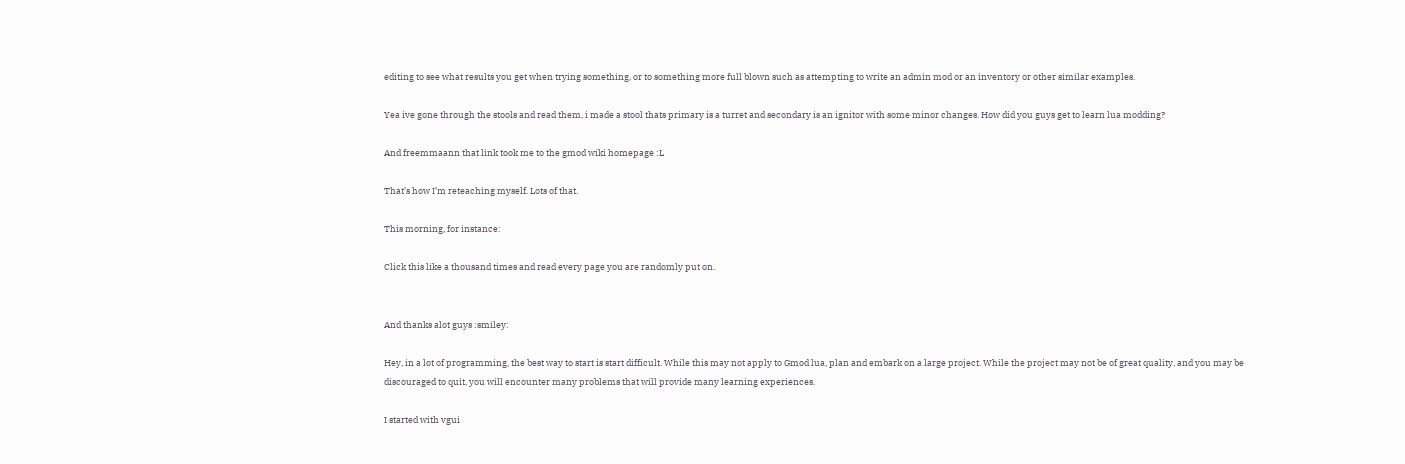editing to see what results you get when trying something, or to something more full blown such as attempting to write an admin mod or an inventory or other similar examples.

Yea ive gone through the stools and read them, i made a stool thats primary is a turret and secondary is an ignitor with some minor changes. How did you guys get to learn lua modding?

And freemmaann that link took me to the gmod wiki homepage :L

That’s how I’m reteaching myself. Lots of that.

This morning, for instance:

Click this like a thousand times and read every page you are randomly put on.


And thanks alot guys :smiley:

Hey, in a lot of programming, the best way to start is start difficult. While this may not apply to Gmod lua, plan and embark on a large project. While the project may not be of great quality, and you may be discouraged to quit, you will encounter many problems that will provide many learning experiences.

I started with vgui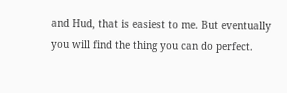and Hud, that is easiest to me. But eventually you will find the thing you can do perfect.